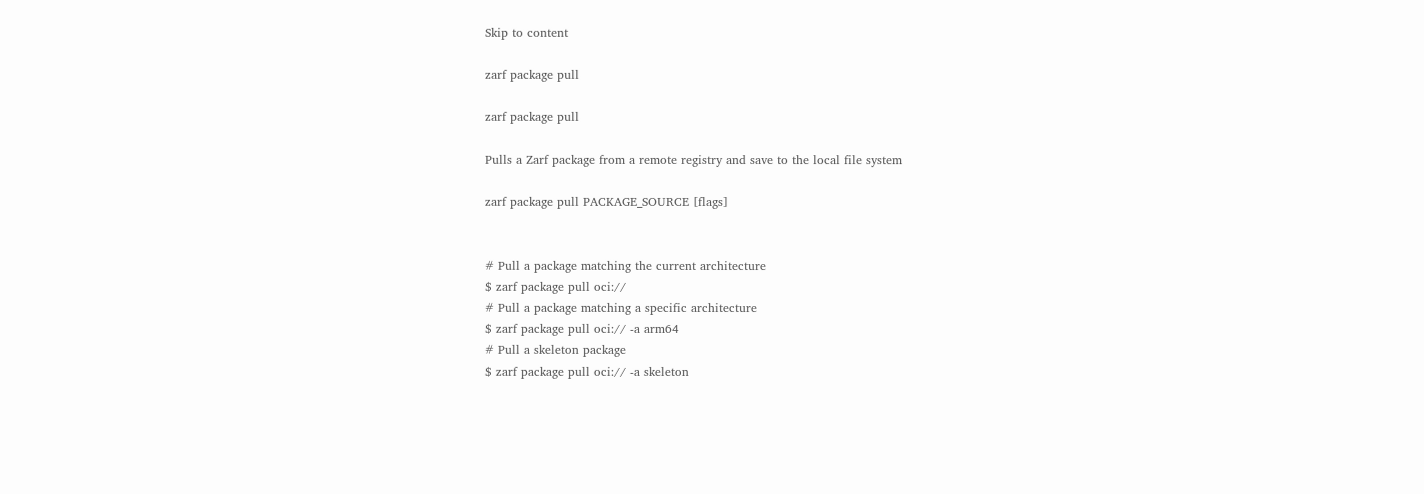Skip to content

zarf package pull

zarf package pull

Pulls a Zarf package from a remote registry and save to the local file system

zarf package pull PACKAGE_SOURCE [flags]


# Pull a package matching the current architecture
$ zarf package pull oci://
# Pull a package matching a specific architecture
$ zarf package pull oci:// -a arm64
# Pull a skeleton package
$ zarf package pull oci:// -a skeleton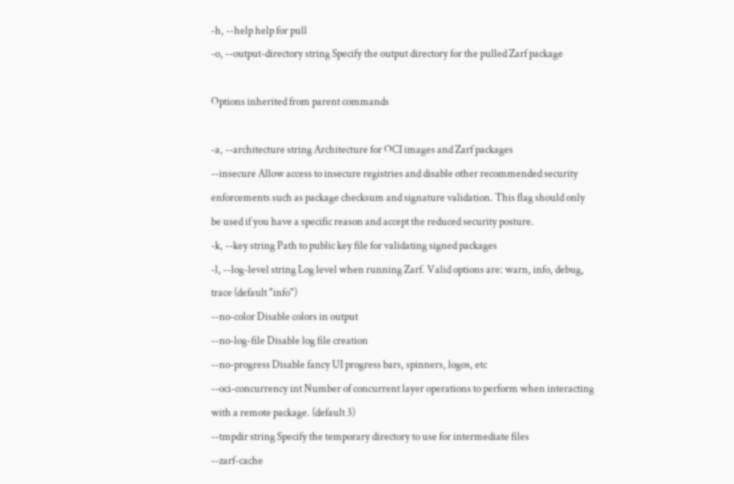-h, --help help for pull
-o, --output-directory string Specify the output directory for the pulled Zarf package

Options inherited from parent commands

-a, --architecture string Architecture for OCI images and Zarf packages
--insecure Allow access to insecure registries and disable other recommended security enforcements such as package checksum and signature validation. This flag should only be used if you have a specific reason and accept the reduced security posture.
-k, --key string Path to public key file for validating signed packages
-l, --log-level string Log level when running Zarf. Valid options are: warn, info, debug, trace (default "info")
--no-color Disable colors in output
--no-log-file Disable log file creation
--no-progress Disable fancy UI progress bars, spinners, logos, etc
--oci-concurrency int Number of concurrent layer operations to perform when interacting with a remote package. (default 3)
--tmpdir string Specify the temporary directory to use for intermediate files
--zarf-cache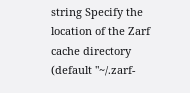string Specify the location of the Zarf cache directory (default "~/.zarf-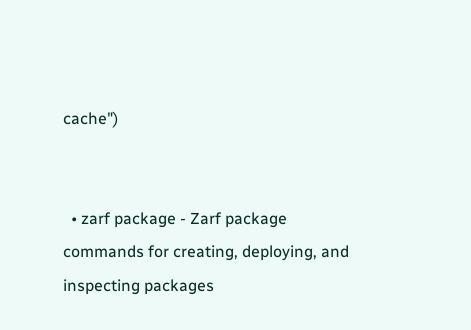cache")


  • zarf package - Zarf package commands for creating, deploying, and inspecting packages